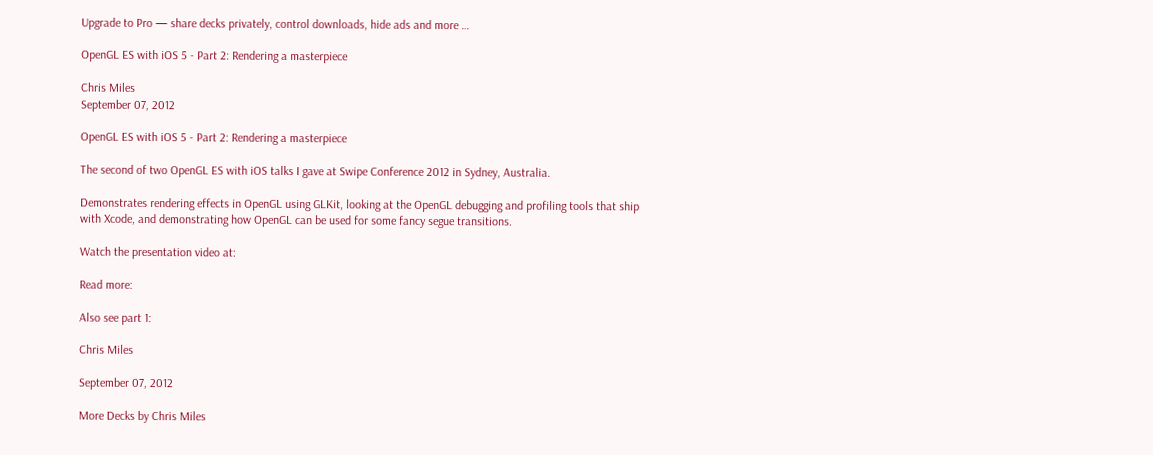Upgrade to Pro — share decks privately, control downloads, hide ads and more …

OpenGL ES with iOS 5 - Part 2: Rendering a masterpiece

Chris Miles
September 07, 2012

OpenGL ES with iOS 5 - Part 2: Rendering a masterpiece

The second of two OpenGL ES with iOS talks I gave at Swipe Conference 2012 in Sydney, Australia.

Demonstrates rendering effects in OpenGL using GLKit, looking at the OpenGL debugging and profiling tools that ship with Xcode, and demonstrating how OpenGL can be used for some fancy segue transitions.

Watch the presentation video at:

Read more:

Also see part 1:

Chris Miles

September 07, 2012

More Decks by Chris Miles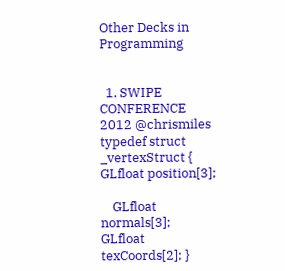Other Decks in Programming


  1. SWIPE CONFERENCE 2012 @chrismiles typedef struct _vertexStruct { GLfloat position[3];

    GLfloat normals[3]; GLfloat texCoords[2]; }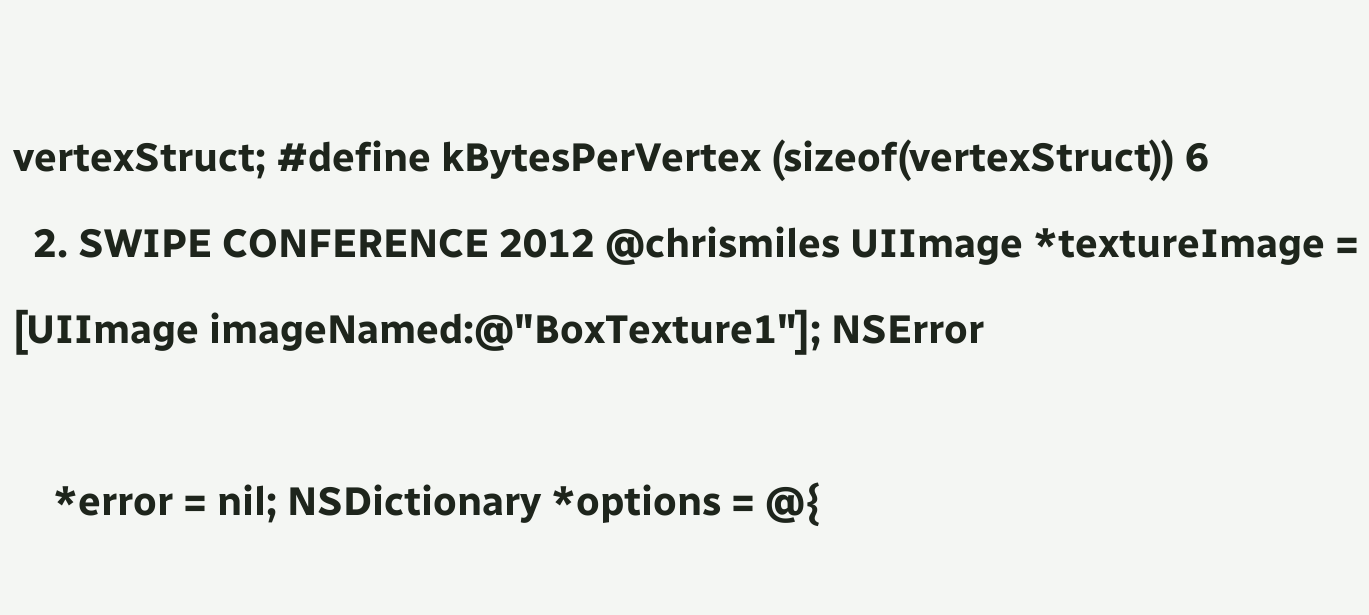vertexStruct; #define kBytesPerVertex (sizeof(vertexStruct)) 6
  2. SWIPE CONFERENCE 2012 @chrismiles UIImage *textureImage = [UIImage imageNamed:@"BoxTexture1"]; NSError

    *error = nil; NSDictionary *options = @{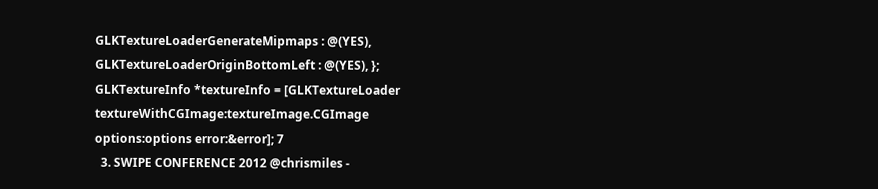GLKTextureLoaderGenerateMipmaps : @(YES), GLKTextureLoaderOriginBottomLeft : @(YES), }; GLKTextureInfo *textureInfo = [GLKTextureLoader textureWithCGImage:textureImage.CGImage options:options error:&error]; 7
  3. SWIPE CONFERENCE 2012 @chrismiles -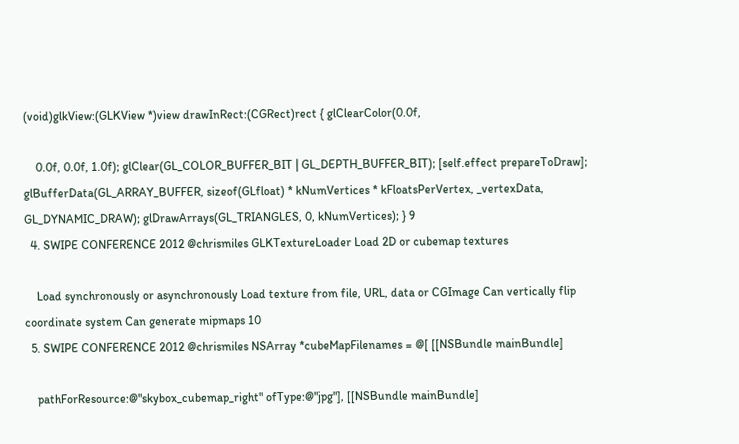(void)glkView:(GLKView *)view drawInRect:(CGRect)rect { glClearColor(0.0f,

    0.0f, 0.0f, 1.0f); glClear(GL_COLOR_BUFFER_BIT | GL_DEPTH_BUFFER_BIT); [self.effect prepareToDraw]; glBufferData(GL_ARRAY_BUFFER, sizeof(GLfloat) * kNumVertices * kFloatsPerVertex, _vertexData, GL_DYNAMIC_DRAW); glDrawArrays(GL_TRIANGLES, 0, kNumVertices); } 9
  4. SWIPE CONFERENCE 2012 @chrismiles GLKTextureLoader Load 2D or cubemap textures

    Load synchronously or asynchronously Load texture from file, URL, data or CGImage Can vertically flip coordinate system Can generate mipmaps 10
  5. SWIPE CONFERENCE 2012 @chrismiles NSArray *cubeMapFilenames = @[ [[NSBundle mainBundle]

    pathForResource:@"skybox_cubemap_right" ofType:@"jpg"], [[NSBundle mainBundle]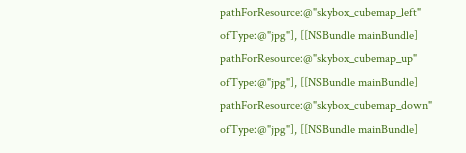pathForResource:@"skybox_cubemap_left" ofType:@"jpg"], [[NSBundle mainBundle] pathForResource:@"skybox_cubemap_up" ofType:@"jpg"], [[NSBundle mainBundle] pathForResource:@"skybox_cubemap_down" ofType:@"jpg"], [[NSBundle mainBundle]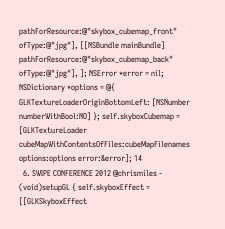pathForResource:@"skybox_cubemap_front" ofType:@"jpg"], [[NSBundle mainBundle] pathForResource:@"skybox_cubemap_back" ofType:@"jpg"], ]; NSError *error = nil; NSDictionary *options = @{ GLKTextureLoaderOriginBottomLeft: [NSNumber numberWithBool:NO] }; self.skyboxCubemap = [GLKTextureLoader cubeMapWithContentsOfFiles:cubeMapFilenames options:options error:&error]; 14
  6. SWIPE CONFERENCE 2012 @chrismiles - (void)setupGL { self.skyboxEffect = [[GLKSkyboxEffect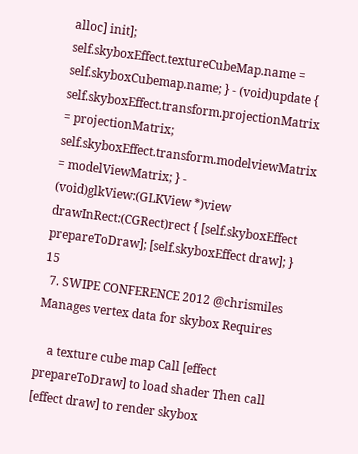alloc] init]; self.skyboxEffect.textureCubeMap.name = self.skyboxCubemap.name; } - (void)update { self.skyboxEffect.transform.projectionMatrix = projectionMatrix; self.skyboxEffect.transform.modelviewMatrix = modelViewMatrix; } - (void)glkView:(GLKView *)view drawInRect:(CGRect)rect { [self.skyboxEffect prepareToDraw]; [self.skyboxEffect draw]; } 15
  7. SWIPE CONFERENCE 2012 @chrismiles Manages vertex data for skybox Requires

    a texture cube map Call [effect prepareToDraw] to load shader Then call [effect draw] to render skybox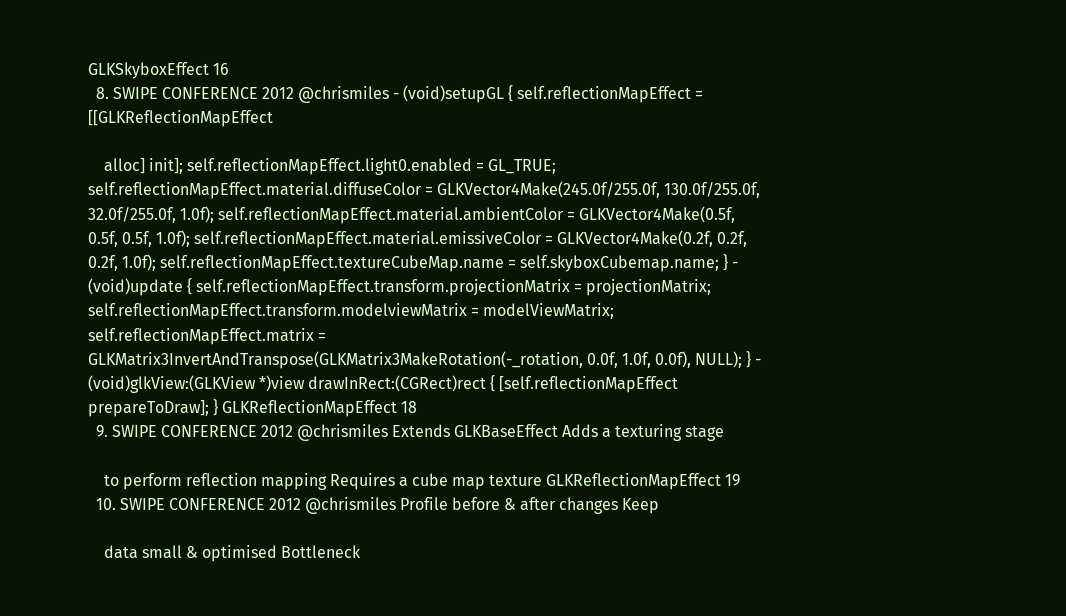GLKSkyboxEffect 16
  8. SWIPE CONFERENCE 2012 @chrismiles - (void)setupGL { self.reflectionMapEffect = [[GLKReflectionMapEffect

    alloc] init]; self.reflectionMapEffect.light0.enabled = GL_TRUE; self.reflectionMapEffect.material.diffuseColor = GLKVector4Make(245.0f/255.0f, 130.0f/255.0f, 32.0f/255.0f, 1.0f); self.reflectionMapEffect.material.ambientColor = GLKVector4Make(0.5f, 0.5f, 0.5f, 1.0f); self.reflectionMapEffect.material.emissiveColor = GLKVector4Make(0.2f, 0.2f, 0.2f, 1.0f); self.reflectionMapEffect.textureCubeMap.name = self.skyboxCubemap.name; } - (void)update { self.reflectionMapEffect.transform.projectionMatrix = projectionMatrix; self.reflectionMapEffect.transform.modelviewMatrix = modelViewMatrix; self.reflectionMapEffect.matrix = GLKMatrix3InvertAndTranspose(GLKMatrix3MakeRotation(-_rotation, 0.0f, 1.0f, 0.0f), NULL); } - (void)glkView:(GLKView *)view drawInRect:(CGRect)rect { [self.reflectionMapEffect prepareToDraw]; } GLKReflectionMapEffect 18
  9. SWIPE CONFERENCE 2012 @chrismiles Extends GLKBaseEffect Adds a texturing stage

    to perform reflection mapping Requires a cube map texture GLKReflectionMapEffect 19
  10. SWIPE CONFERENCE 2012 @chrismiles Profile before & after changes Keep

    data small & optimised Bottleneck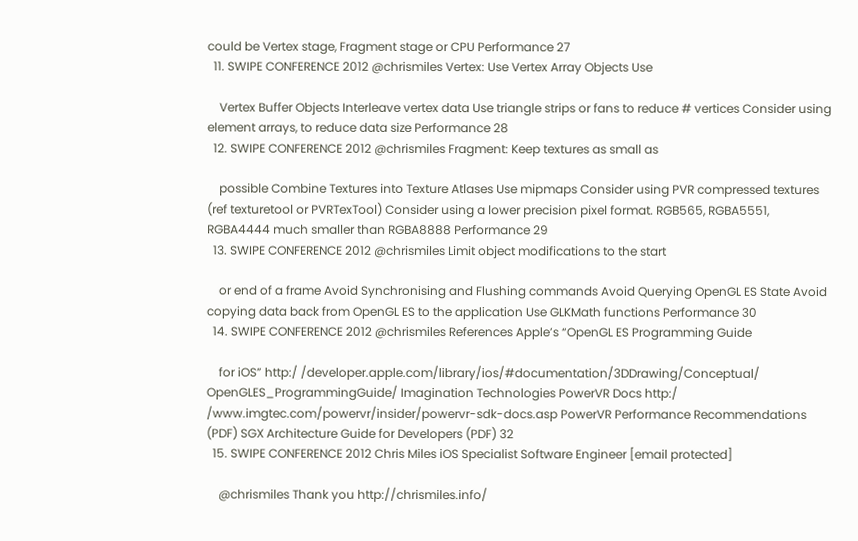could be Vertex stage, Fragment stage or CPU Performance 27
  11. SWIPE CONFERENCE 2012 @chrismiles Vertex: Use Vertex Array Objects Use

    Vertex Buffer Objects Interleave vertex data Use triangle strips or fans to reduce # vertices Consider using element arrays, to reduce data size Performance 28
  12. SWIPE CONFERENCE 2012 @chrismiles Fragment: Keep textures as small as

    possible Combine Textures into Texture Atlases Use mipmaps Consider using PVR compressed textures (ref texturetool or PVRTexTool) Consider using a lower precision pixel format. RGB565, RGBA5551, RGBA4444 much smaller than RGBA8888 Performance 29
  13. SWIPE CONFERENCE 2012 @chrismiles Limit object modifications to the start

    or end of a frame Avoid Synchronising and Flushing commands Avoid Querying OpenGL ES State Avoid copying data back from OpenGL ES to the application Use GLKMath functions Performance 30
  14. SWIPE CONFERENCE 2012 @chrismiles References Apple’s “OpenGL ES Programming Guide

    for iOS” http:/ /developer.apple.com/library/ios/#documentation/3DDrawing/Conceptual/ OpenGLES_ProgrammingGuide/ Imagination Technologies PowerVR Docs http:/ /www.imgtec.com/powervr/insider/powervr-sdk-docs.asp PowerVR Performance Recommendations (PDF) SGX Architecture Guide for Developers (PDF) 32
  15. SWIPE CONFERENCE 2012 Chris Miles iOS Specialist Software Engineer [email protected]

    @chrismiles Thank you http://chrismiles.info/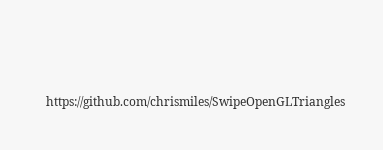https://github.com/chrismiles/SwipeOpenGLTriangles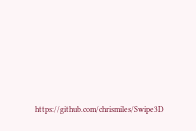https://github.com/chrismiles/Swipe3D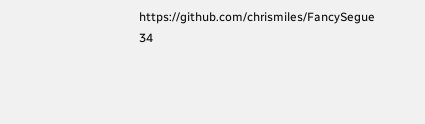https://github.com/chrismiles/FancySegue 34